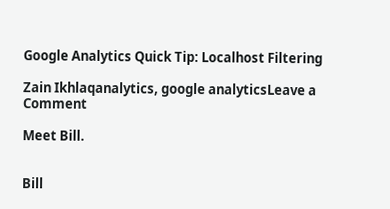Google Analytics Quick Tip: Localhost Filtering

Zain Ikhlaqanalytics, google analyticsLeave a Comment

Meet Bill.


Bill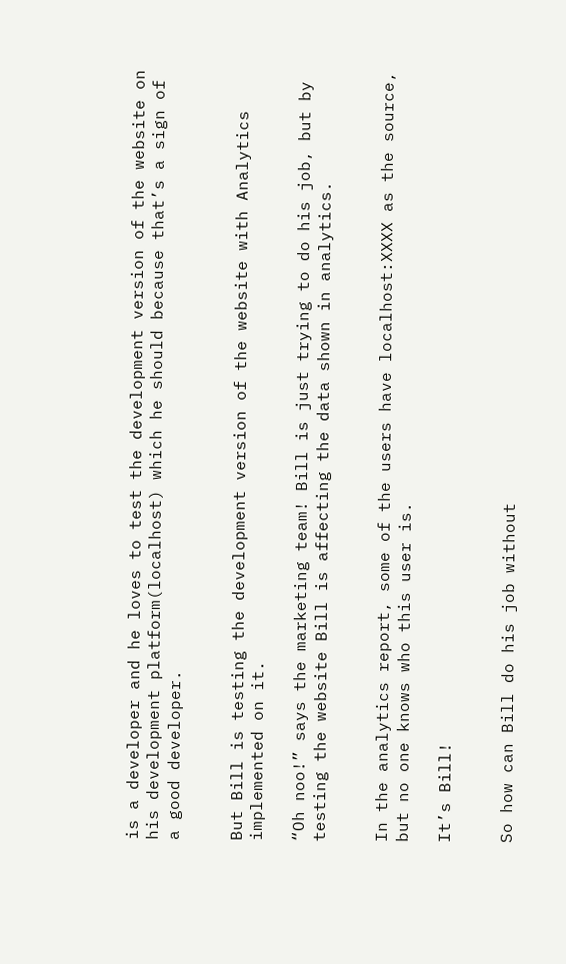is a developer and he loves to test the development version of the website on his development platform(localhost) which he should because that’s a sign of a good developer.


But Bill is testing the development version of the website with Analytics implemented on it.

“Oh noo!” says the marketing team! Bill is just trying to do his job, but by testing the website Bill is affecting the data shown in analytics.


In the analytics report, some of the users have localhost:XXXX as the source, but no one knows who this user is.

It’s Bill!


So how can Bill do his job without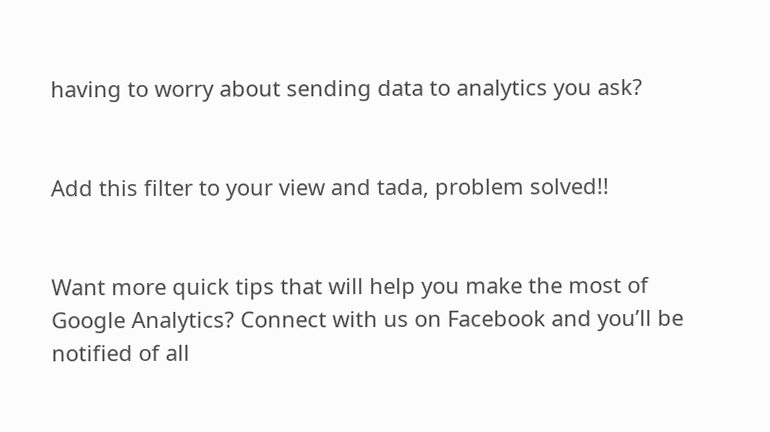having to worry about sending data to analytics you ask?


Add this filter to your view and tada, problem solved!!


Want more quick tips that will help you make the most of Google Analytics? Connect with us on Facebook and you’ll be notified of all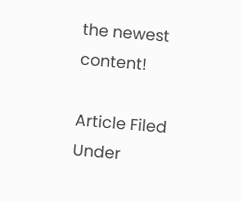the newest content!

Article Filed Under